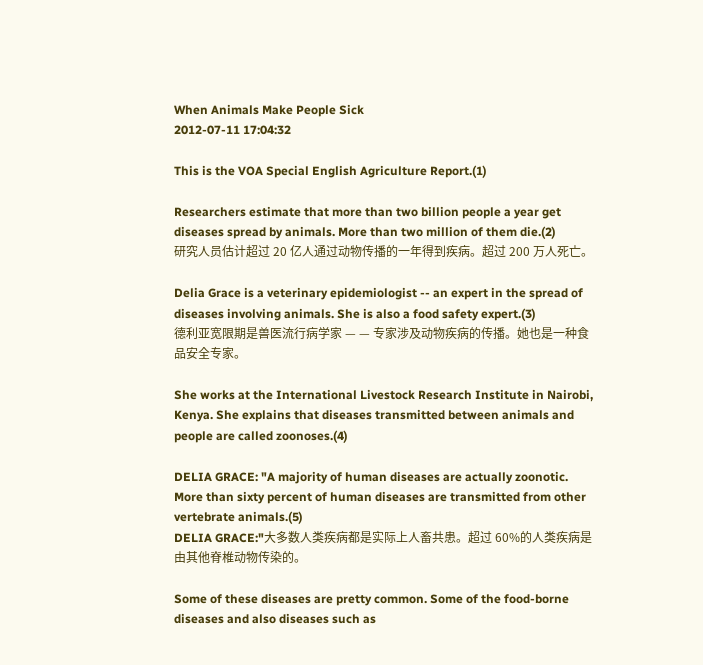When Animals Make People Sick
2012-07-11 17:04:32

This is the VOA Special English Agriculture Report.(1)

Researchers estimate that more than two billion people a year get diseases spread by animals. More than two million of them die.(2)
研究人员估计超过 20 亿人通过动物传播的一年得到疾病。超过 200 万人死亡。

Delia Grace is a veterinary epidemiologist -- an expert in the spread of diseases involving animals. She is also a food safety expert.(3)
德利亚宽限期是兽医流行病学家 — — 专家涉及动物疾病的传播。她也是一种食品安全专家。

She works at the International Livestock Research Institute in Nairobi, Kenya. She explains that diseases transmitted between animals and people are called zoonoses.(4)

DELIA GRACE: "A majority of human diseases are actually zoonotic. More than sixty percent of human diseases are transmitted from other vertebrate animals.(5)
DELIA GRACE:"大多数人类疾病都是实际上人畜共患。超过 60%的人类疾病是由其他脊椎动物传染的。

Some of these diseases are pretty common. Some of the food-borne diseases and also diseases such as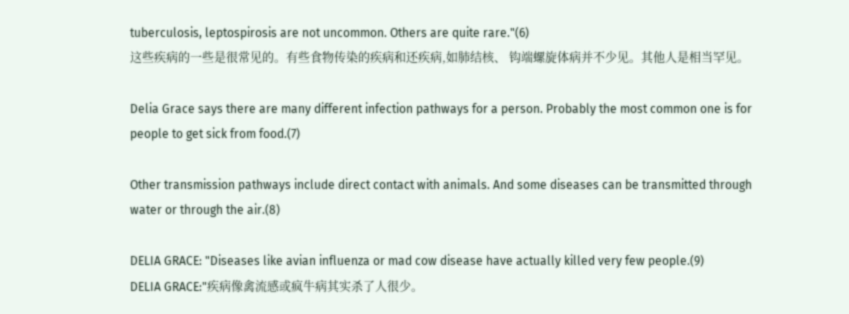tuberculosis, leptospirosis are not uncommon. Others are quite rare."(6)
这些疾病的一些是很常见的。有些食物传染的疾病和还疾病,如肺结核、 钩端螺旋体病并不少见。其他人是相当罕见。

Delia Grace says there are many different infection pathways for a person. Probably the most common one is for people to get sick from food.(7)

Other transmission pathways include direct contact with animals. And some diseases can be transmitted through water or through the air.(8)

DELIA GRACE: "Diseases like avian influenza or mad cow disease have actually killed very few people.(9)
DELIA GRACE:"疾病像禽流感或疯牛病其实杀了人很少。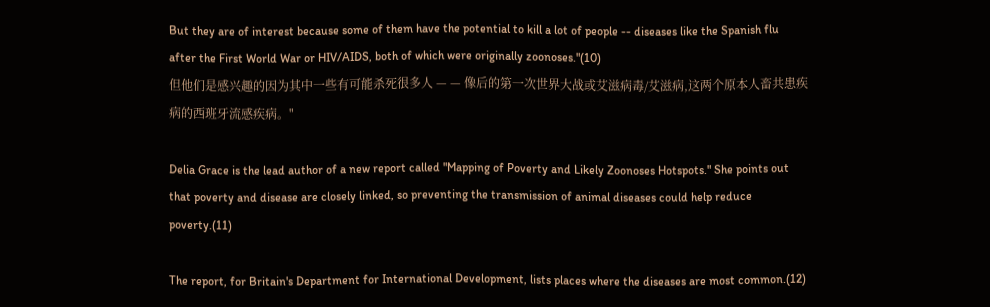But they are of interest because some of them have the potential to kill a lot of people -- diseases like the Spanish flu after the First World War or HIV/AIDS, both of which were originally zoonoses."(10)
但他们是感兴趣的因为其中一些有可能杀死很多人 — — 像后的第一次世界大战或艾滋病毒/艾滋病,这两个原本人畜共患疾病的西班牙流感疾病。"

Delia Grace is the lead author of a new report called "Mapping of Poverty and Likely Zoonoses Hotspots." She points out that poverty and disease are closely linked, so preventing the transmission of animal diseases could help reduce poverty.(11)

The report, for Britain's Department for International Development, lists places where the diseases are most common.(12)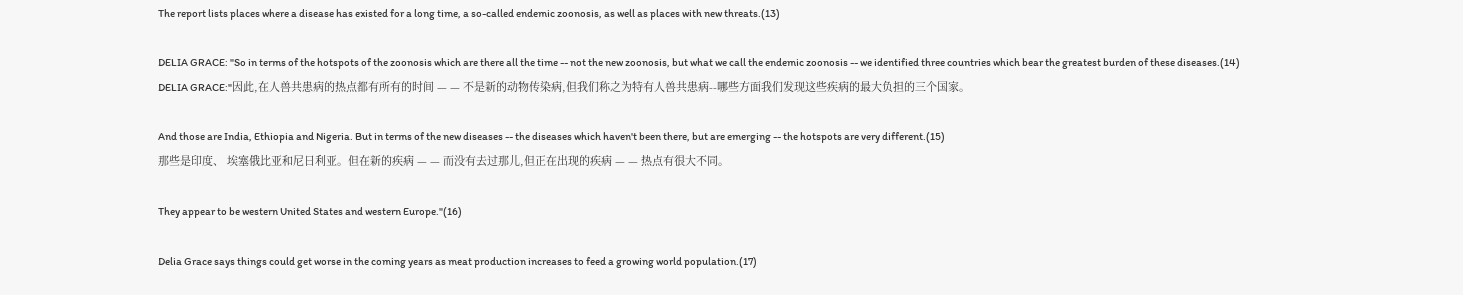The report lists places where a disease has existed for a long time, a so-called endemic zoonosis, as well as places with new threats.(13)

DELIA GRACE: "So in terms of the hotspots of the zoonosis which are there all the time -- not the new zoonosis, but what we call the endemic zoonosis -- we identified three countries which bear the greatest burden of these diseases.(14)
DELIA GRACE:"因此,在人兽共患病的热点都有所有的时间 — — 不是新的动物传染病,但我们称之为特有人兽共患病--哪些方面我们发现这些疾病的最大负担的三个国家。

And those are India, Ethiopia and Nigeria. But in terms of the new diseases -- the diseases which haven't been there, but are emerging -- the hotspots are very different.(15)
那些是印度、 埃塞俄比亚和尼日利亚。但在新的疾病 — — 而没有去过那儿,但正在出现的疾病 — — 热点有很大不同。

They appear to be western United States and western Europe."(16)

Delia Grace says things could get worse in the coming years as meat production increases to feed a growing world population.(17)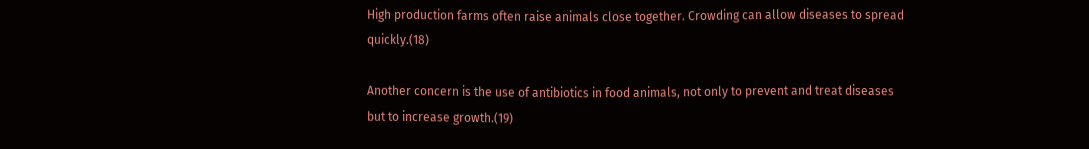High production farms often raise animals close together. Crowding can allow diseases to spread quickly.(18)

Another concern is the use of antibiotics in food animals, not only to prevent and treat diseases but to increase growth.(19)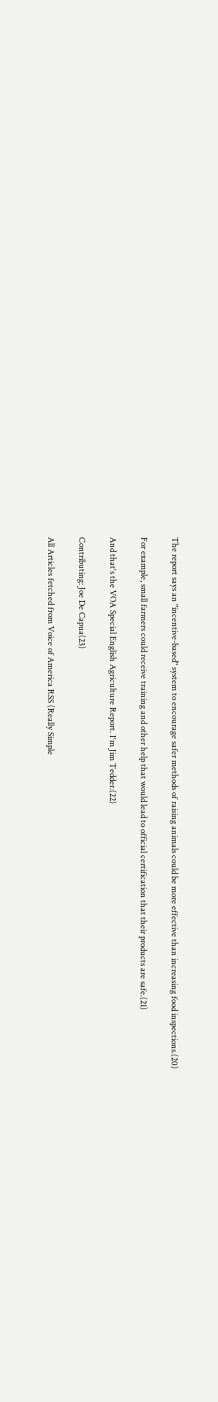The report says an "incentive-based" system to encourage safer methods of raising animals could be more effective than increasing food inspections.(20)

For example, small farmers could receive training and other help that would lead to official certification that their products are safe.(21)

And that's the VOA Special English Agriculture Report. I'm Jim Tedder.(22)

Contributing: Joe De Capua(23)

All Articles fetched from Voice of America RSS (Really Simple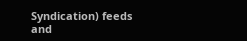Syndication) feeds and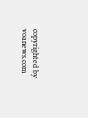copyrighted by voanews.com